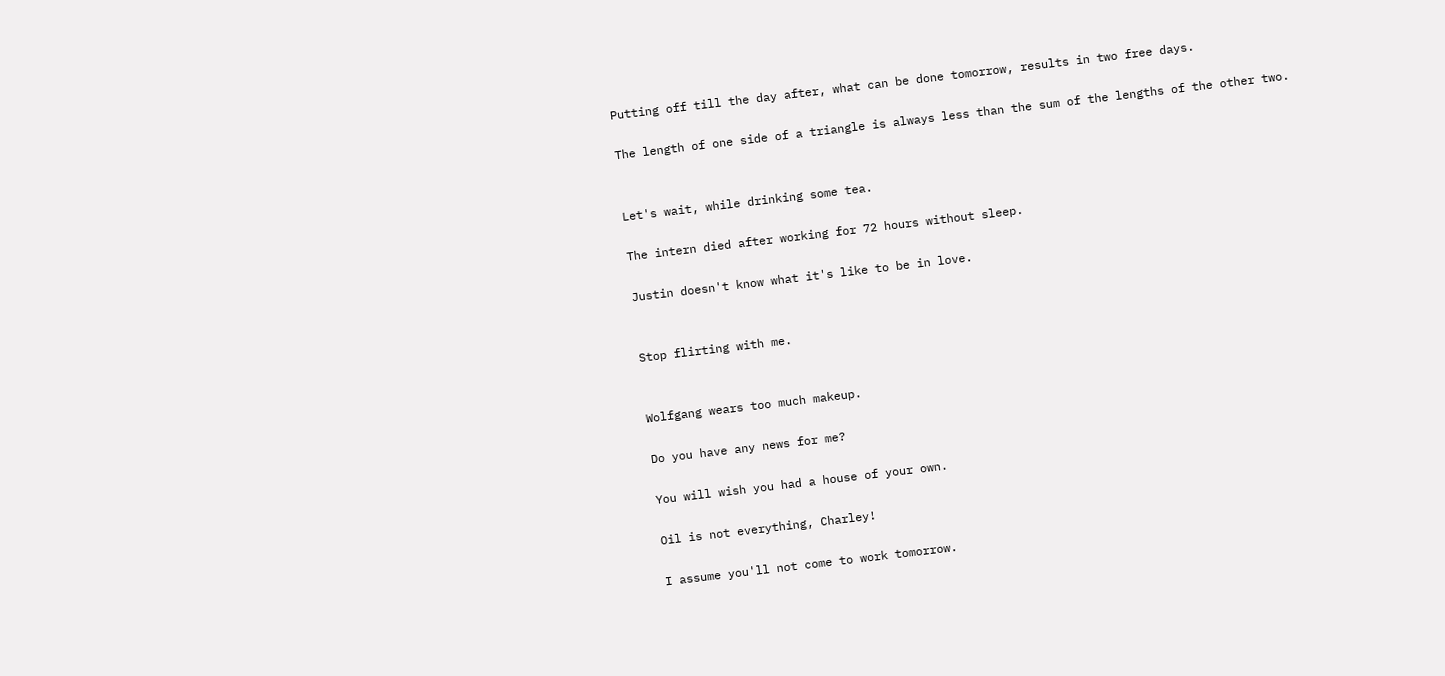Putting off till the day after, what can be done tomorrow, results in two free days.

The length of one side of a triangle is always less than the sum of the lengths of the other two.


Let's wait, while drinking some tea.

The intern died after working for 72 hours without sleep.

Justin doesn't know what it's like to be in love.


Stop flirting with me.


Wolfgang wears too much makeup.

Do you have any news for me?

You will wish you had a house of your own.

Oil is not everything, Charley!

I assume you'll not come to work tomorrow.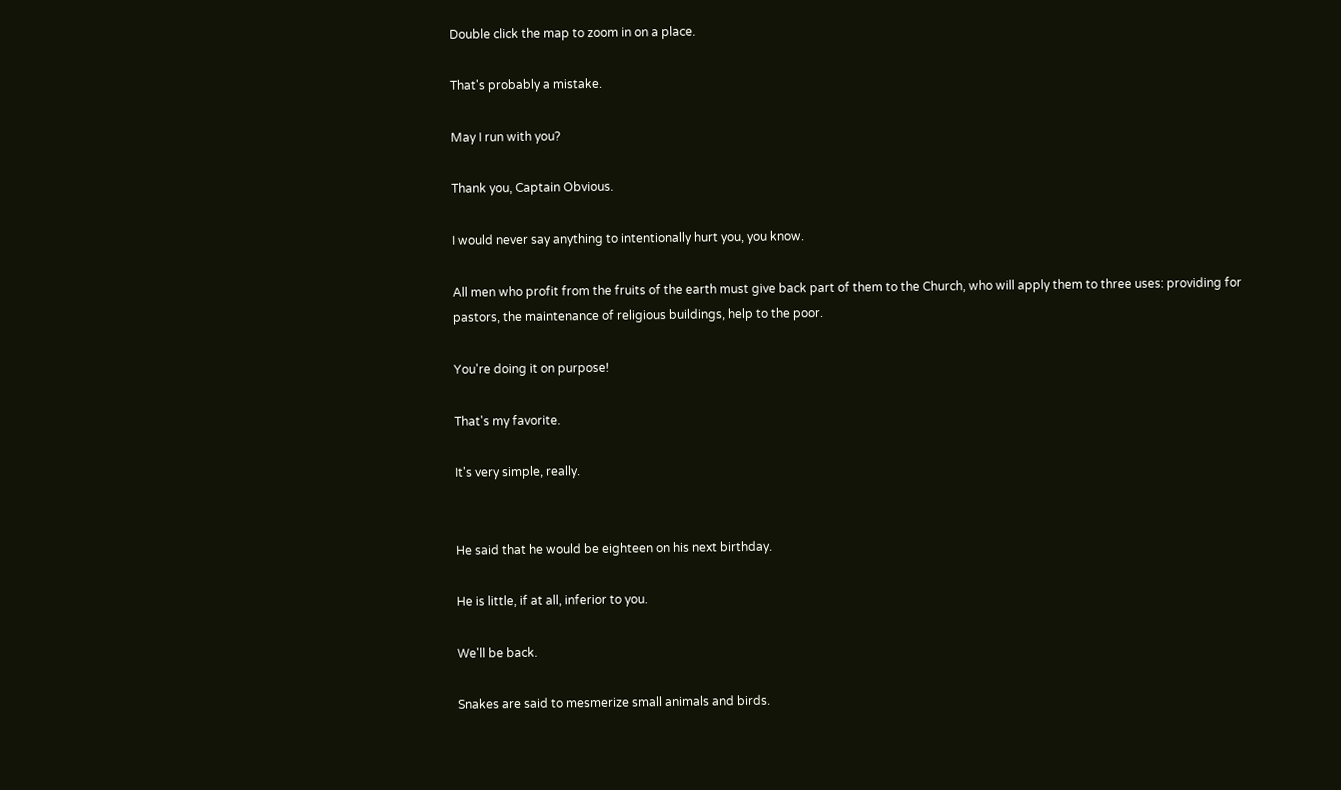Double click the map to zoom in on a place.

That's probably a mistake.

May I run with you?

Thank you, Captain Obvious.

I would never say anything to intentionally hurt you, you know.

All men who profit from the fruits of the earth must give back part of them to the Church, who will apply them to three uses: providing for pastors, the maintenance of religious buildings, help to the poor.

You're doing it on purpose!

That's my favorite.

It's very simple, really.


He said that he would be eighteen on his next birthday.

He is little, if at all, inferior to you.

We'll be back.

Snakes are said to mesmerize small animals and birds.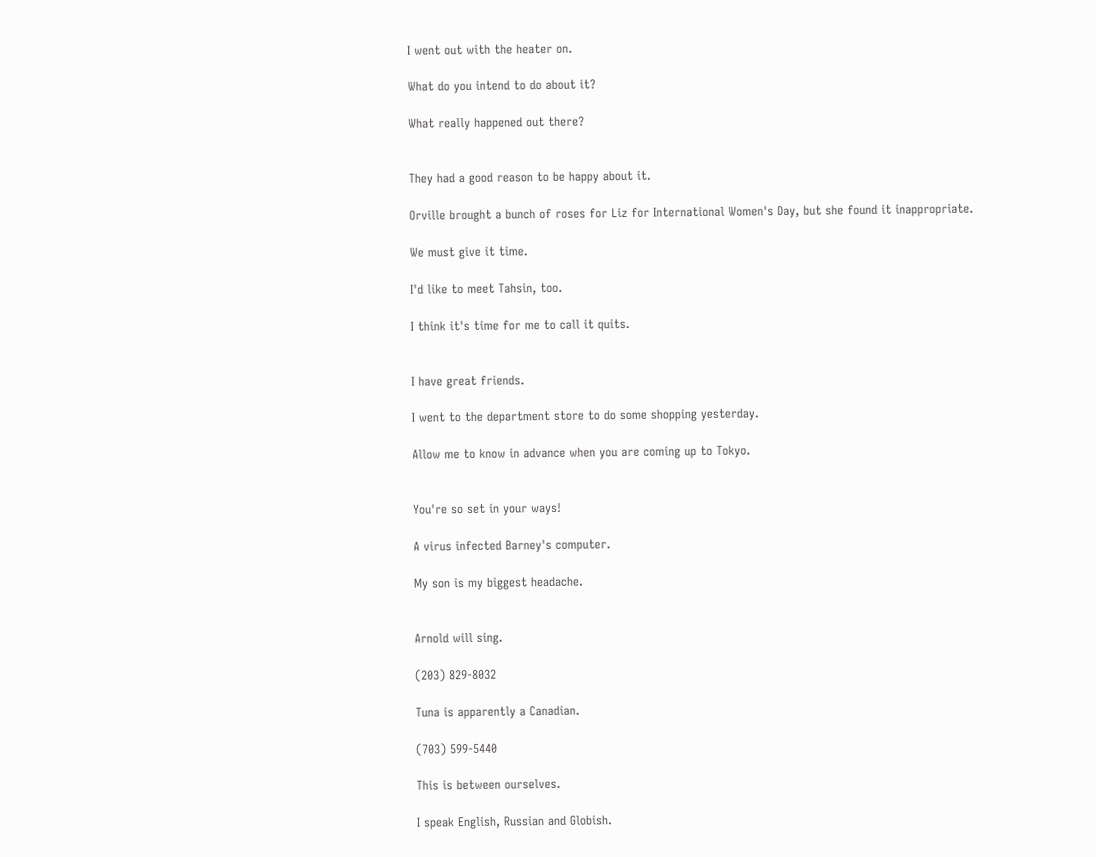I went out with the heater on.

What do you intend to do about it?

What really happened out there?


They had a good reason to be happy about it.

Orville brought a bunch of roses for Liz for International Women's Day, but she found it inappropriate.

We must give it time.

I'd like to meet Tahsin, too.

I think it's time for me to call it quits.


I have great friends.

I went to the department store to do some shopping yesterday.

Allow me to know in advance when you are coming up to Tokyo.


You're so set in your ways!

A virus infected Barney's computer.

My son is my biggest headache.


Arnold will sing.

(203) 829-8032

Tuna is apparently a Canadian.

(703) 599-5440

This is between ourselves.

I speak English, Russian and Globish.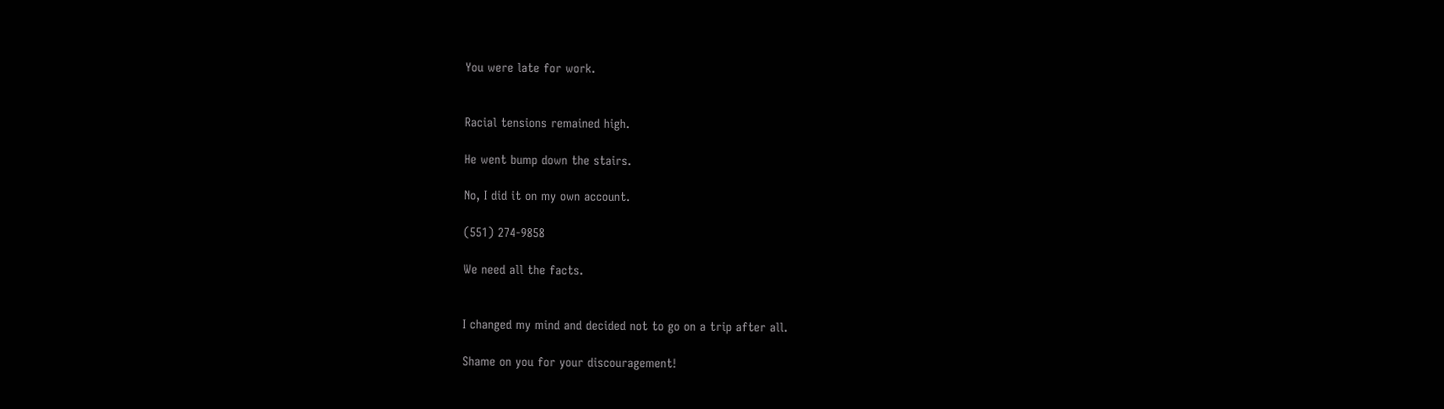You were late for work.


Racial tensions remained high.

He went bump down the stairs.

No, I did it on my own account.

(551) 274-9858

We need all the facts.


I changed my mind and decided not to go on a trip after all.

Shame on you for your discouragement!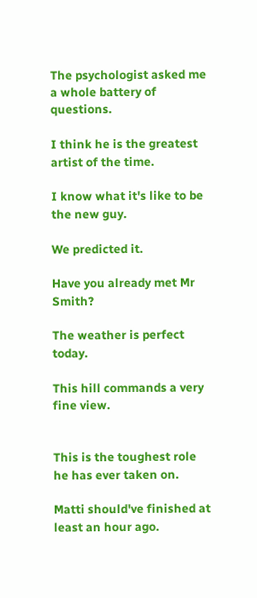The psychologist asked me a whole battery of questions.

I think he is the greatest artist of the time.

I know what it's like to be the new guy.

We predicted it.

Have you already met Mr Smith?

The weather is perfect today.

This hill commands a very fine view.


This is the toughest role he has ever taken on.

Matti should've finished at least an hour ago.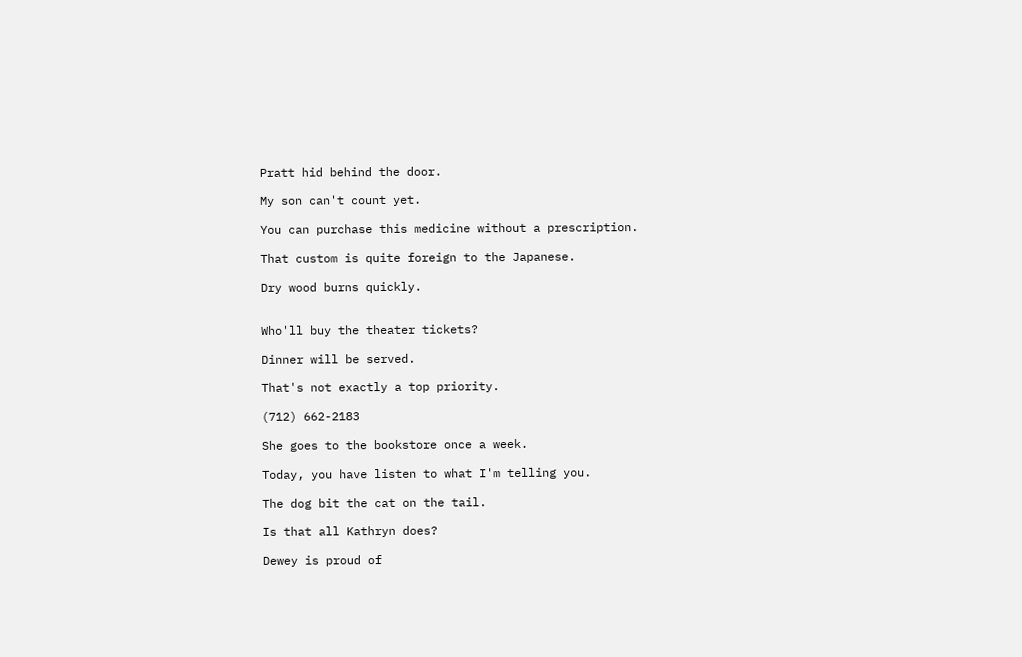Pratt hid behind the door.

My son can't count yet.

You can purchase this medicine without a prescription.

That custom is quite foreign to the Japanese.

Dry wood burns quickly.


Who'll buy the theater tickets?

Dinner will be served.

That's not exactly a top priority.

(712) 662-2183

She goes to the bookstore once a week.

Today, you have listen to what I'm telling you.

The dog bit the cat on the tail.

Is that all Kathryn does?

Dewey is proud of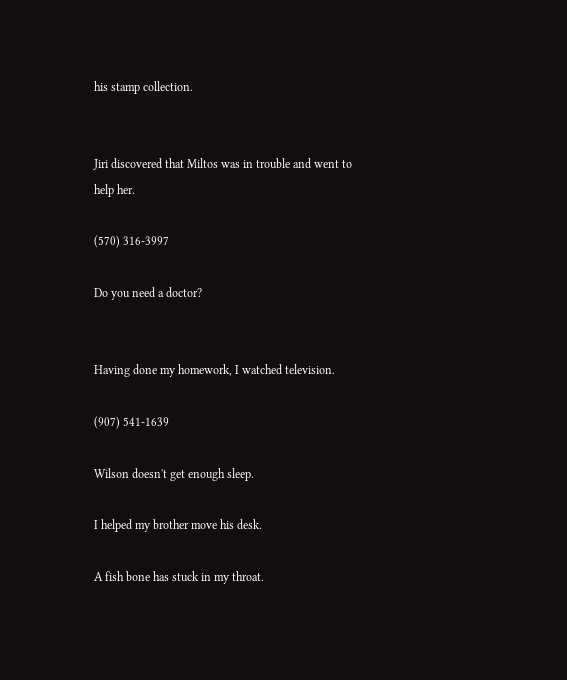his stamp collection.


Jiri discovered that Miltos was in trouble and went to help her.

(570) 316-3997

Do you need a doctor?


Having done my homework, I watched television.

(907) 541-1639

Wilson doesn't get enough sleep.

I helped my brother move his desk.

A fish bone has stuck in my throat.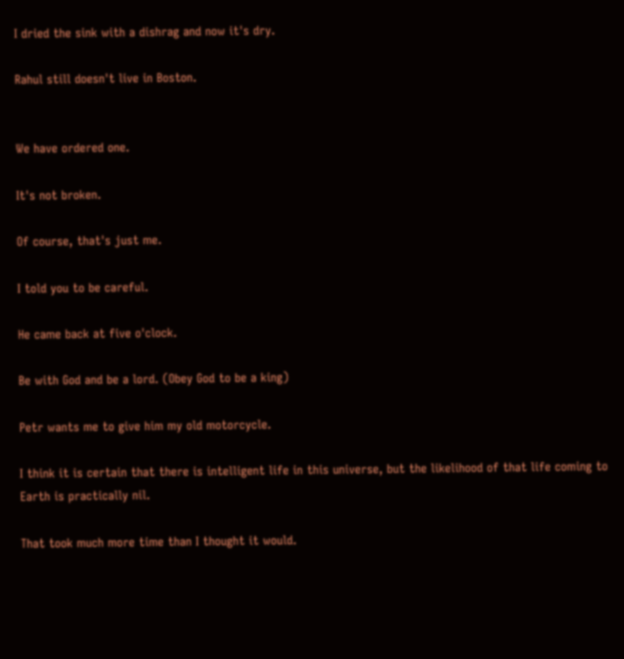I dried the sink with a dishrag and now it's dry.

Rahul still doesn't live in Boston.


We have ordered one.

It's not broken.

Of course, that's just me.

I told you to be careful.

He came back at five o'clock.

Be with God and be a lord. (Obey God to be a king)

Petr wants me to give him my old motorcycle.

I think it is certain that there is intelligent life in this universe, but the likelihood of that life coming to Earth is practically nil.

That took much more time than I thought it would.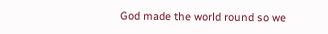God made the world round so we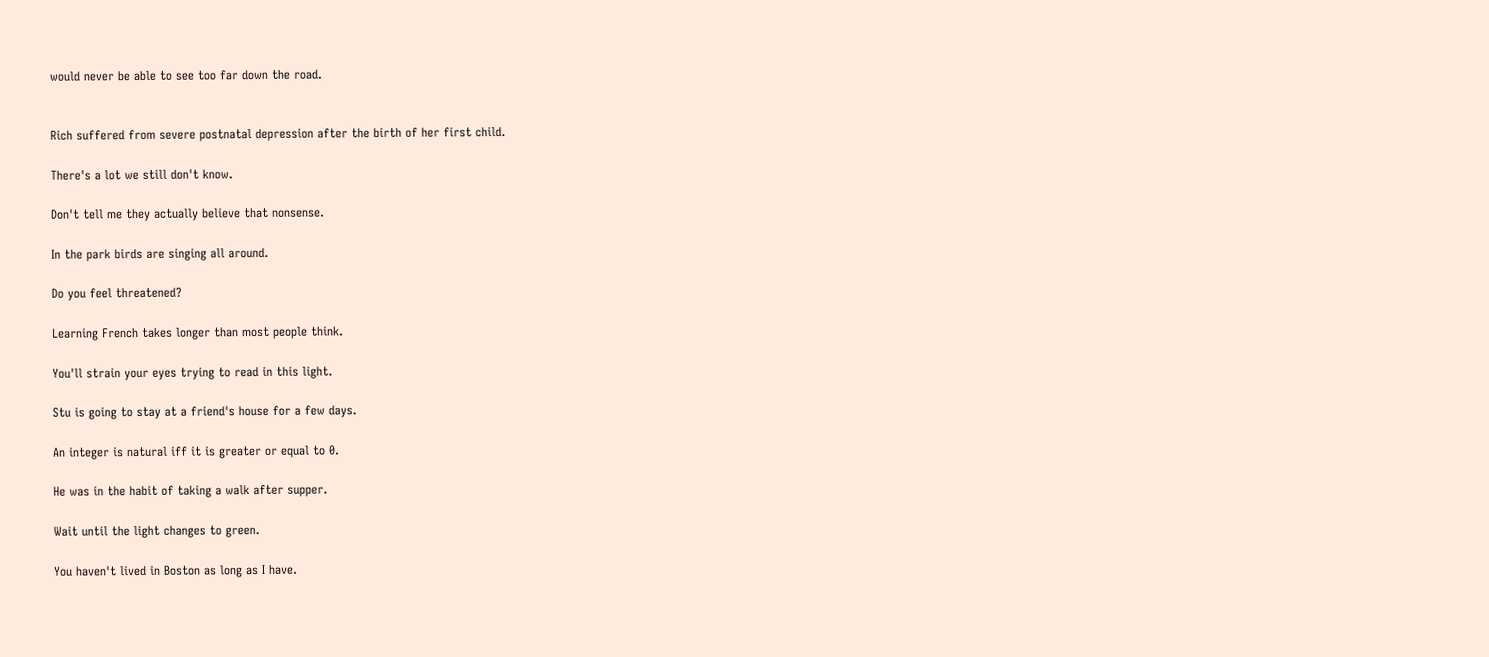would never be able to see too far down the road.


Rich suffered from severe postnatal depression after the birth of her first child.

There's a lot we still don't know.

Don't tell me they actually believe that nonsense.

In the park birds are singing all around.

Do you feel threatened?

Learning French takes longer than most people think.

You'll strain your eyes trying to read in this light.

Stu is going to stay at a friend's house for a few days.

An integer is natural iff it is greater or equal to 0.

He was in the habit of taking a walk after supper.

Wait until the light changes to green.

You haven't lived in Boston as long as I have.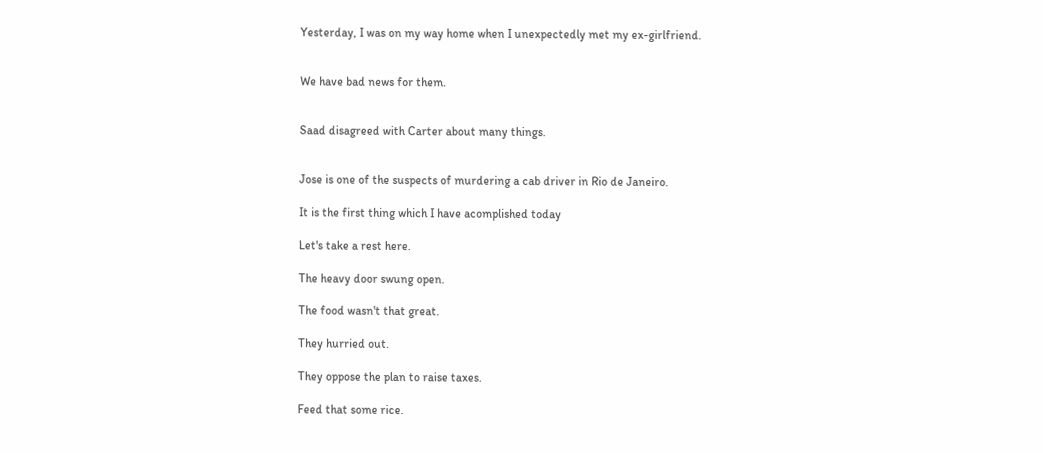Yesterday, I was on my way home when I unexpectedly met my ex-girlfriend.


We have bad news for them.


Saad disagreed with Carter about many things.


Jose is one of the suspects of murdering a cab driver in Rio de Janeiro.

It is the first thing which I have acomplished today

Let's take a rest here.

The heavy door swung open.

The food wasn't that great.

They hurried out.

They oppose the plan to raise taxes.

Feed that some rice.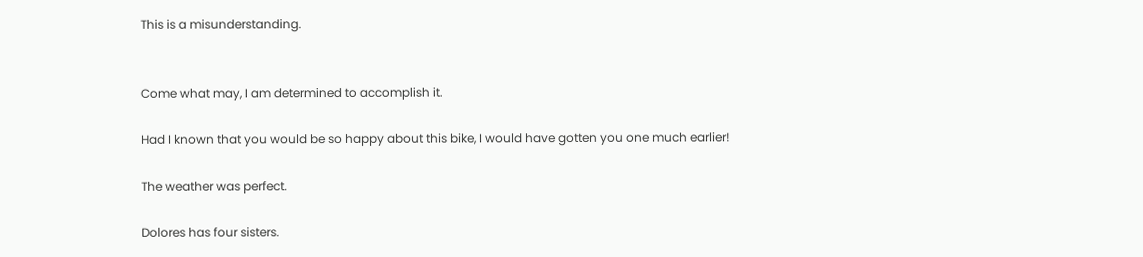This is a misunderstanding.


Come what may, I am determined to accomplish it.

Had I known that you would be so happy about this bike, I would have gotten you one much earlier!

The weather was perfect.

Dolores has four sisters.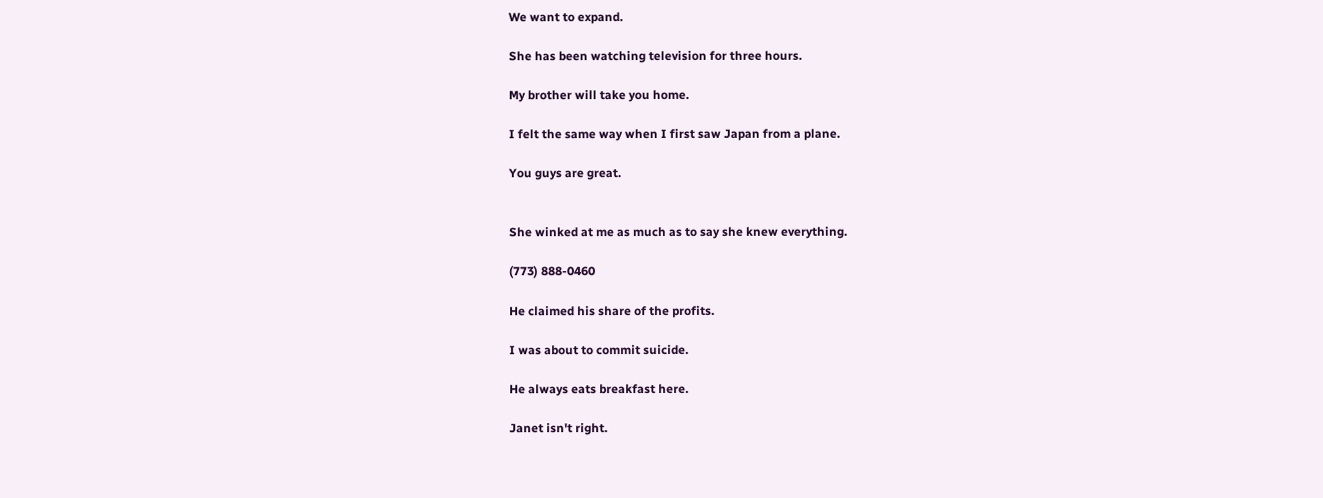We want to expand.

She has been watching television for three hours.

My brother will take you home.

I felt the same way when I first saw Japan from a plane.

You guys are great.


She winked at me as much as to say she knew everything.

(773) 888-0460

He claimed his share of the profits.

I was about to commit suicide.

He always eats breakfast here.

Janet isn't right.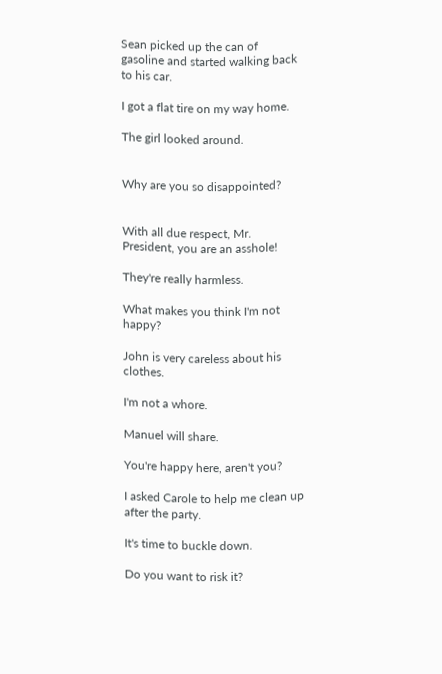Sean picked up the can of gasoline and started walking back to his car.

I got a flat tire on my way home.

The girl looked around.


Why are you so disappointed?


With all due respect, Mr. President, you are an asshole!

They're really harmless.

What makes you think I'm not happy?

John is very careless about his clothes.

I'm not a whore.

Manuel will share.

You're happy here, aren't you?

I asked Carole to help me clean up after the party.

It's time to buckle down.

Do you want to risk it?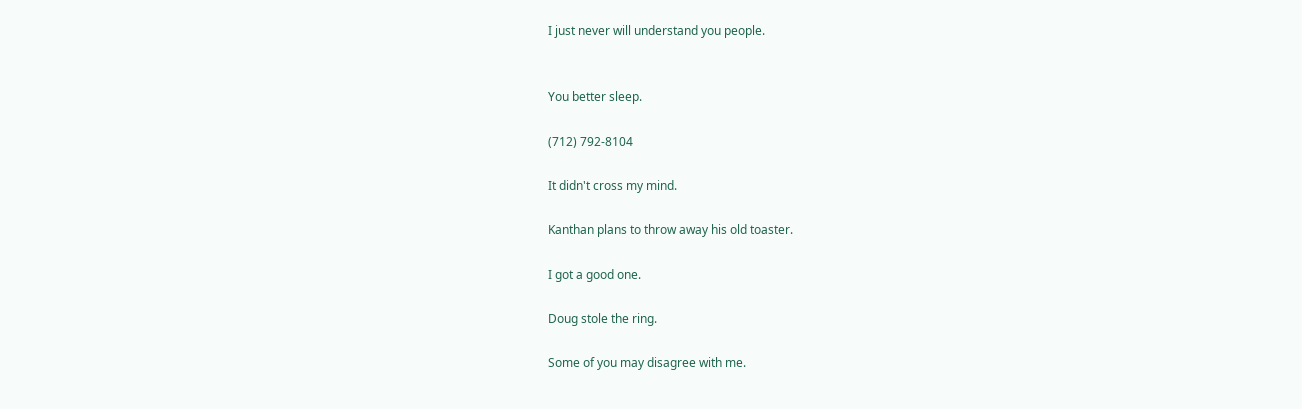I just never will understand you people.


You better sleep.

(712) 792-8104

It didn't cross my mind.

Kanthan plans to throw away his old toaster.

I got a good one.

Doug stole the ring.

Some of you may disagree with me.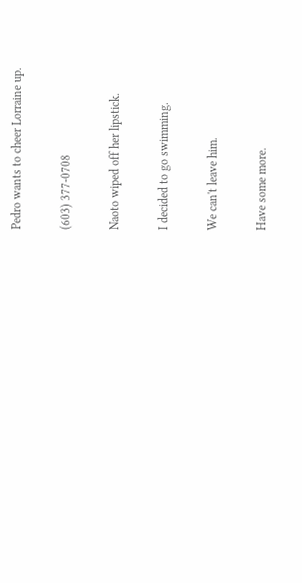Pedro wants to cheer Lorraine up.

(603) 377-0708

Naoto wiped off her lipstick.

I decided to go swimming.

We can't leave him.

Have some more.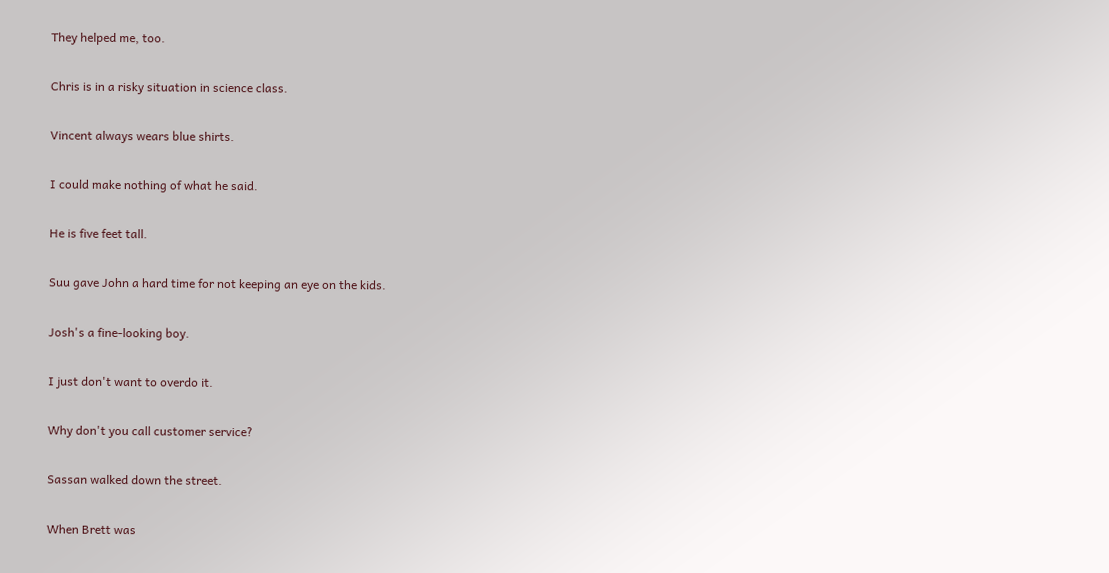They helped me, too.

Chris is in a risky situation in science class.

Vincent always wears blue shirts.

I could make nothing of what he said.

He is five feet tall.

Suu gave John a hard time for not keeping an eye on the kids.

Josh's a fine-looking boy.

I just don't want to overdo it.

Why don't you call customer service?

Sassan walked down the street.

When Brett was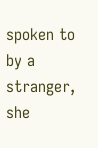spoken to by a stranger, she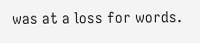was at a loss for words.